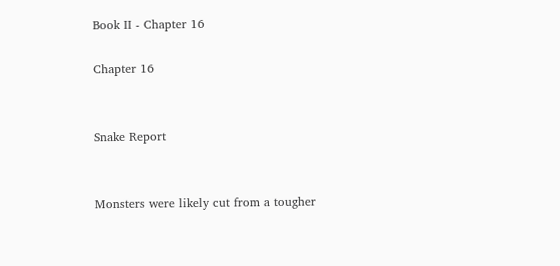Book II - Chapter 16

Chapter 16


Snake Report


Monsters were likely cut from a tougher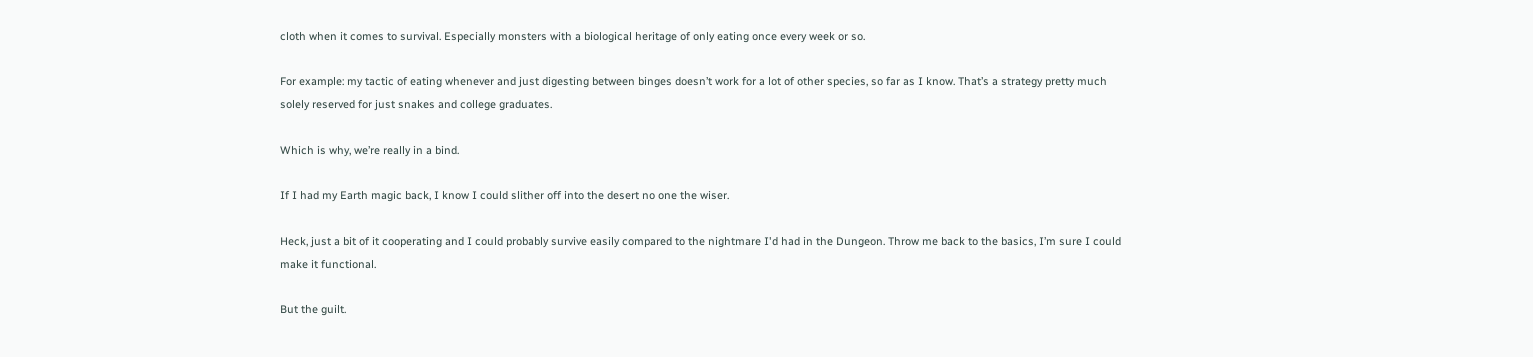cloth when it comes to survival. Especially monsters with a biological heritage of only eating once every week or so.

For example: my tactic of eating whenever and just digesting between binges doesn’t work for a lot of other species, so far as I know. That’s a strategy pretty much solely reserved for just snakes and college graduates.

Which is why, we’re really in a bind.

If I had my Earth magic back, I know I could slither off into the desert no one the wiser.

Heck, just a bit of it cooperating and I could probably survive easily compared to the nightmare I'd had in the Dungeon. Throw me back to the basics, I’m sure I could make it functional.

But the guilt.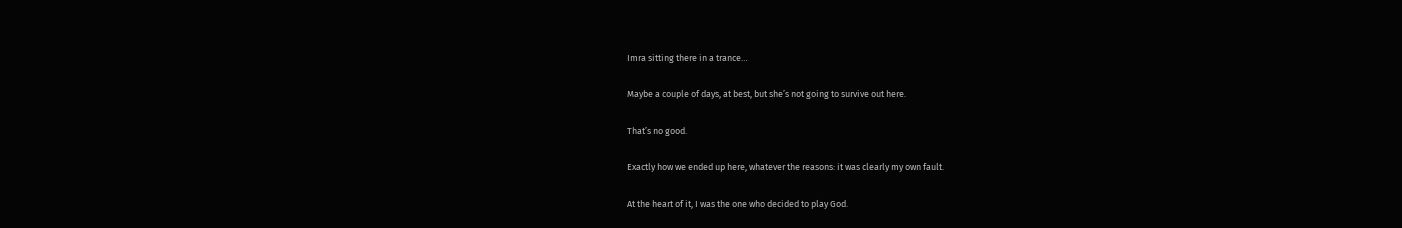Imra sitting there in a trance…

Maybe a couple of days, at best, but she’s not going to survive out here.

That’s no good.

Exactly how we ended up here, whatever the reasons: it was clearly my own fault.

At the heart of it, I was the one who decided to play God.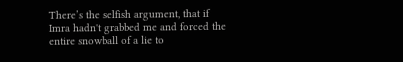There’s the selfish argument, that if Imra hadn't grabbed me and forced the entire snowball of a lie to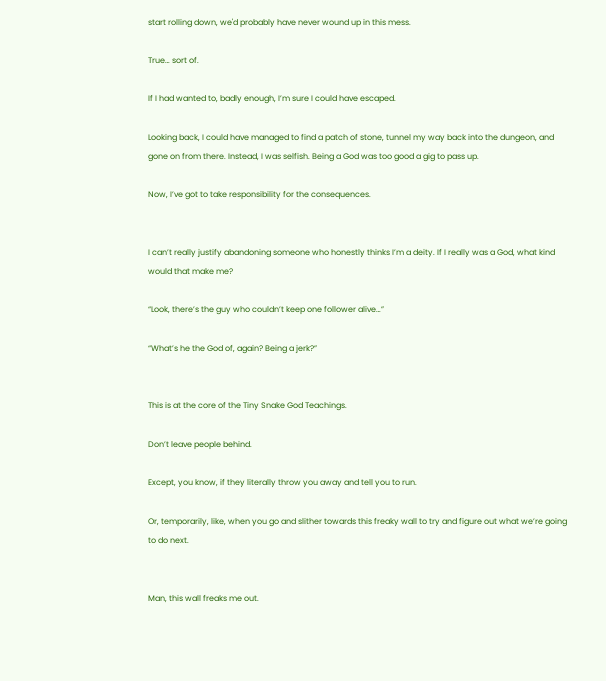start rolling down, we'd probably have never wound up in this mess.

True… sort of.

If I had wanted to, badly enough, I’m sure I could have escaped.

Looking back, I could have managed to find a patch of stone, tunnel my way back into the dungeon, and gone on from there. Instead, I was selfish. Being a God was too good a gig to pass up.

Now, I’ve got to take responsibility for the consequences.


I can’t really justify abandoning someone who honestly thinks I’m a deity. If I really was a God, what kind would that make me?

“Look, there’s the guy who couldn’t keep one follower alive…”

“What’s he the God of, again? Being a jerk?”


This is at the core of the Tiny Snake God Teachings.

Don’t leave people behind.

Except, you know, if they literally throw you away and tell you to run.

Or, temporarily, like, when you go and slither towards this freaky wall to try and figure out what we’re going to do next.


Man, this wall freaks me out.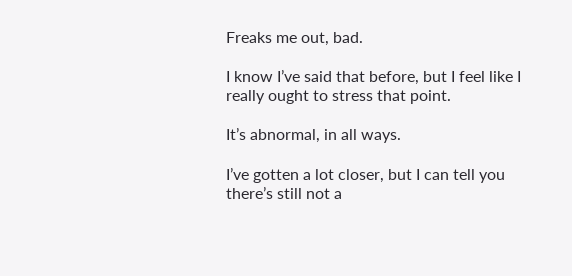Freaks me out, bad.

I know I’ve said that before, but I feel like I really ought to stress that point.

It’s abnormal, in all ways.

I’ve gotten a lot closer, but I can tell you there’s still not a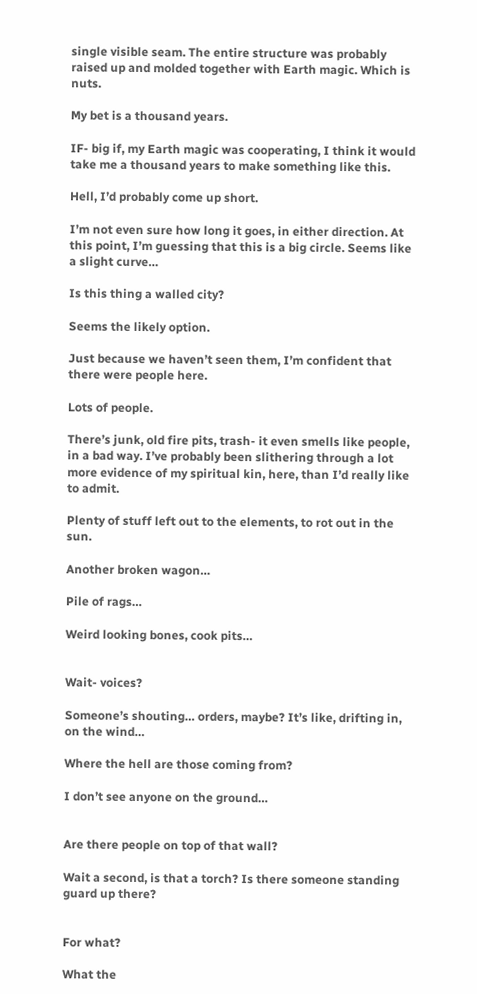single visible seam. The entire structure was probably raised up and molded together with Earth magic. Which is nuts.

My bet is a thousand years.

IF- big if, my Earth magic was cooperating, I think it would take me a thousand years to make something like this.

Hell, I’d probably come up short.

I’m not even sure how long it goes, in either direction. At this point, I’m guessing that this is a big circle. Seems like a slight curve…

Is this thing a walled city?

Seems the likely option.

Just because we haven’t seen them, I’m confident that there were people here.

Lots of people.

There’s junk, old fire pits, trash- it even smells like people, in a bad way. I’ve probably been slithering through a lot more evidence of my spiritual kin, here, than I’d really like to admit.

Plenty of stuff left out to the elements, to rot out in the sun.

Another broken wagon…

Pile of rags…

Weird looking bones, cook pits…


Wait- voices?

Someone’s shouting… orders, maybe? It’s like, drifting in, on the wind…

Where the hell are those coming from?

I don’t see anyone on the ground…


Are there people on top of that wall?

Wait a second, is that a torch? Is there someone standing guard up there?


For what?

What the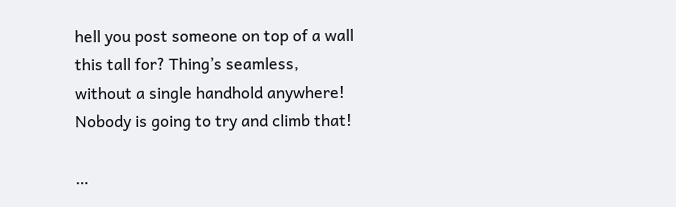hell you post someone on top of a wall this tall for? Thing’s seamless, without a single handhold anywhere! Nobody is going to try and climb that!

…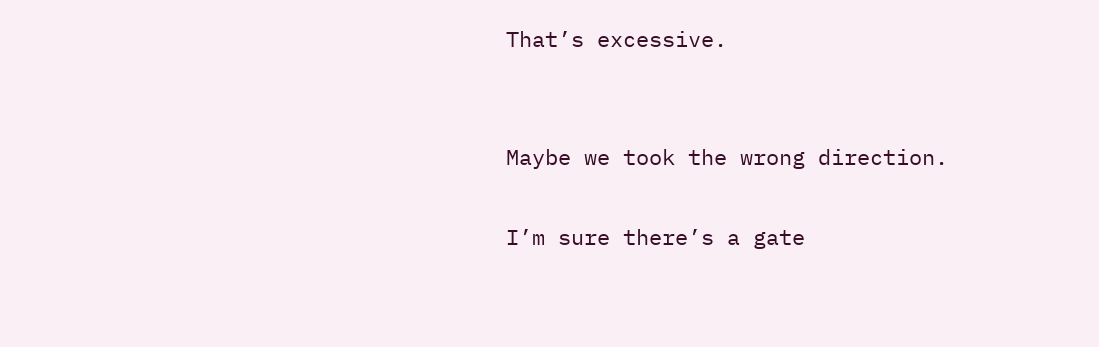That’s excessive.


Maybe we took the wrong direction.

I’m sure there’s a gate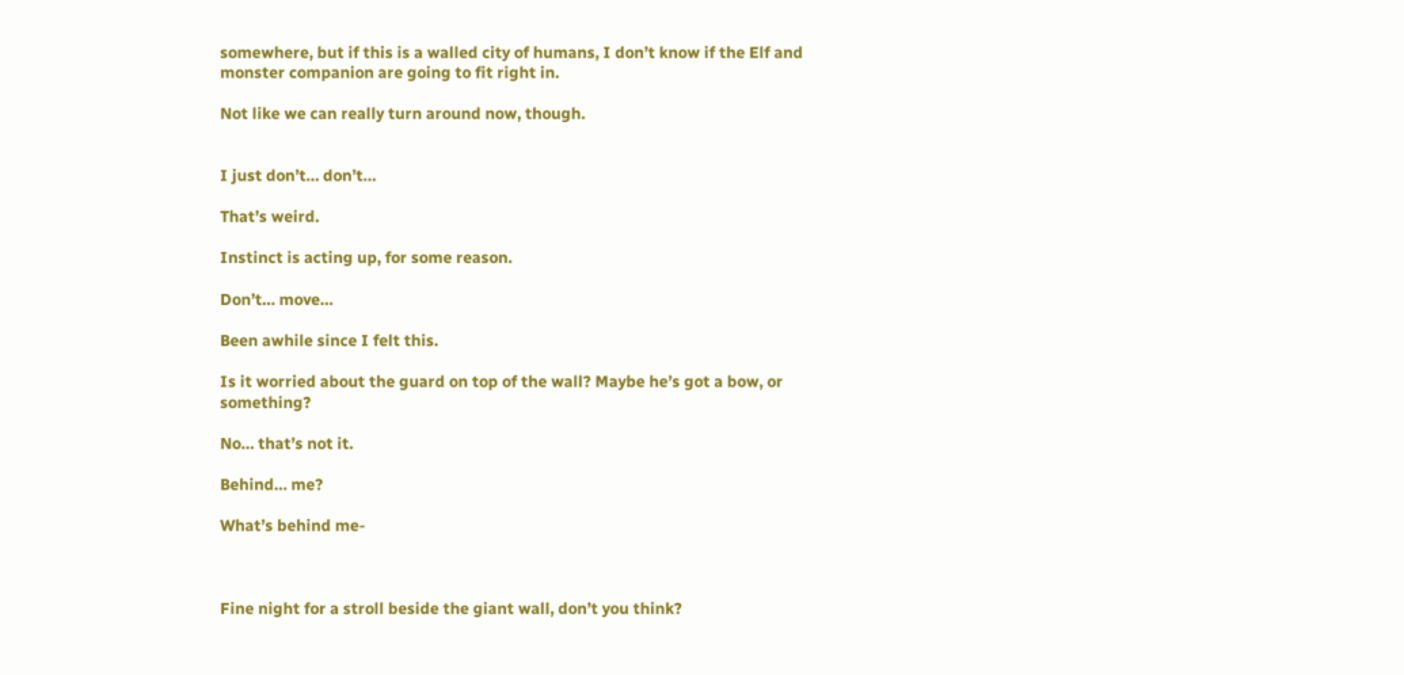somewhere, but if this is a walled city of humans, I don’t know if the Elf and monster companion are going to fit right in.

Not like we can really turn around now, though.


I just don’t… don’t…

That’s weird.

Instinct is acting up, for some reason.

Don’t… move…

Been awhile since I felt this.

Is it worried about the guard on top of the wall? Maybe he’s got a bow, or something?

No… that’s not it.

Behind… me?

What’s behind me-



Fine night for a stroll beside the giant wall, don’t you think?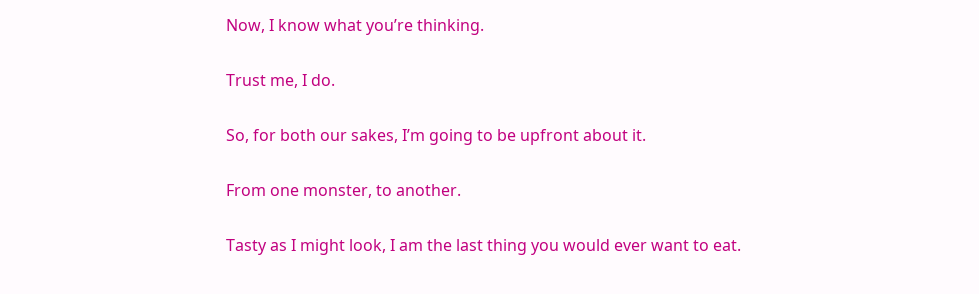Now, I know what you’re thinking.

Trust me, I do.

So, for both our sakes, I’m going to be upfront about it.

From one monster, to another.

Tasty as I might look, I am the last thing you would ever want to eat.